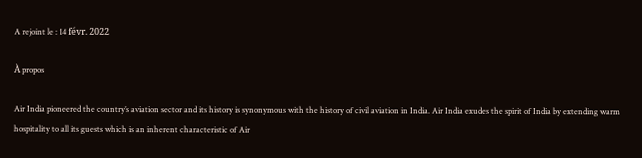A rejoint le : 14 févr. 2022

À propos

Air India pioneered the country’s aviation sector and its history is synonymous with the history of civil aviation in India. Air India exudes the spirit of India by extending warm hospitality to all its guests which is an inherent characteristic of Air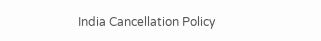India Cancellation Policy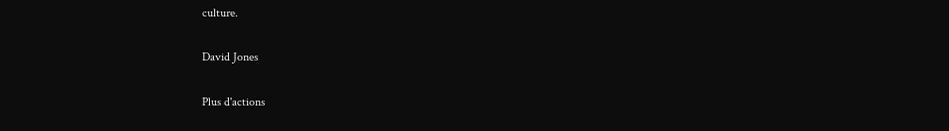culture.

David Jones

Plus d'actions